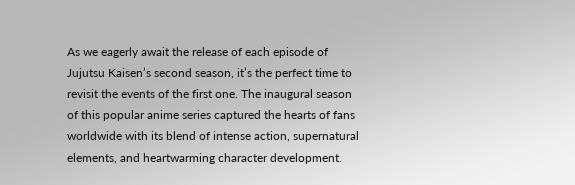As we eagerly await the release of each episode of Jujutsu Kaisen’s second season, it’s the perfect time to revisit the events of the first one. The inaugural season of this popular anime series captured the hearts of fans worldwide with its blend of intense action, supernatural elements, and heartwarming character development.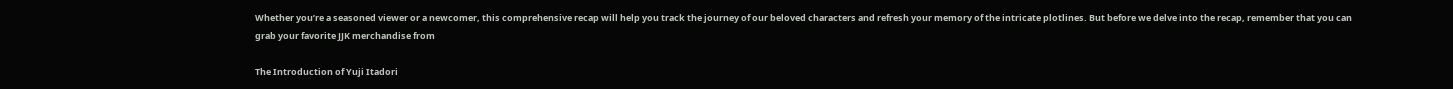Whether you’re a seasoned viewer or a newcomer, this comprehensive recap will help you track the journey of our beloved characters and refresh your memory of the intricate plotlines. But before we delve into the recap, remember that you can grab your favorite JJK merchandise from

The Introduction of Yuji Itadori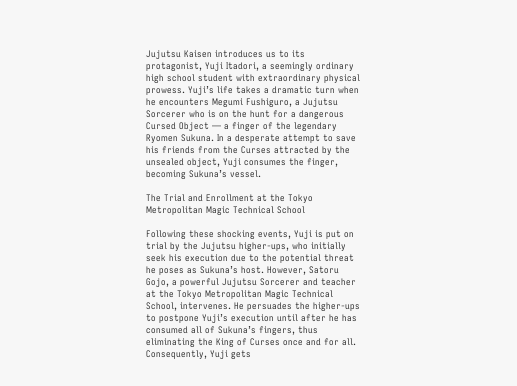Jujutsu Kaisen introduces us to its protagonist, Yuji Itadori, a seemingly ordinary high school student with extraordinary physical prowess. Yuji’s life takes a dramatic turn when he encounters Megumi Fushiguro, a Jujutsu Sorcerer who is on the hunt for a dangerous Cursed Object — a finger of the legendary Ryomen Sukuna. In a desperate attempt to save his friends from the Curses attracted by the unsealed object, Yuji consumes the finger, becoming Sukuna’s vessel.

The Trial and Enrollment at the Tokyo Metropolitan Magic Technical School

Following these shocking events, Yuji is put on trial by the Jujutsu higher-ups, who initially seek his execution due to the potential threat he poses as Sukuna’s host. However, Satoru Gojo, a powerful Jujutsu Sorcerer and teacher at the Tokyo Metropolitan Magic Technical School, intervenes. He persuades the higher-ups to postpone Yuji’s execution until after he has consumed all of Sukuna’s fingers, thus eliminating the King of Curses once and for all. Consequently, Yuji gets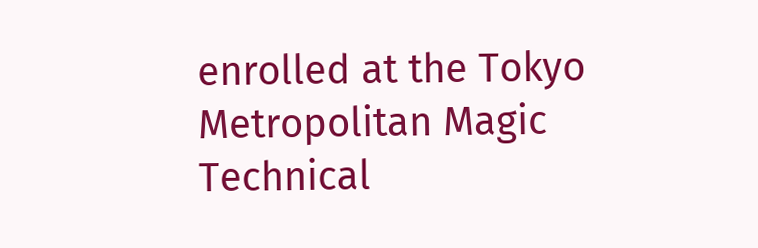enrolled at the Tokyo Metropolitan Magic Technical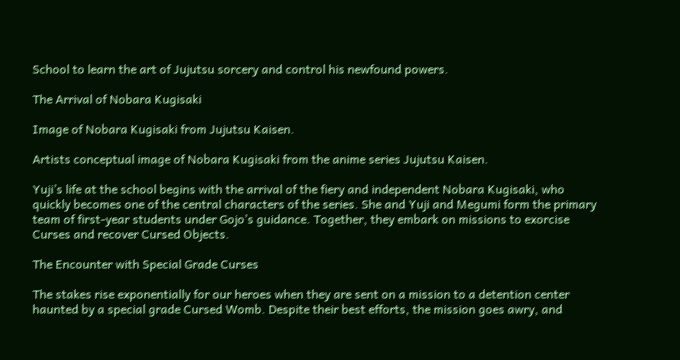School to learn the art of Jujutsu sorcery and control his newfound powers.

The Arrival of Nobara Kugisaki

Image of Nobara Kugisaki from Jujutsu Kaisen.

Artists conceptual image of Nobara Kugisaki from the anime series Jujutsu Kaisen.

Yuji’s life at the school begins with the arrival of the fiery and independent Nobara Kugisaki, who quickly becomes one of the central characters of the series. She and Yuji and Megumi form the primary team of first-year students under Gojo’s guidance. Together, they embark on missions to exorcise Curses and recover Cursed Objects.

The Encounter with Special Grade Curses

The stakes rise exponentially for our heroes when they are sent on a mission to a detention center haunted by a special grade Cursed Womb. Despite their best efforts, the mission goes awry, and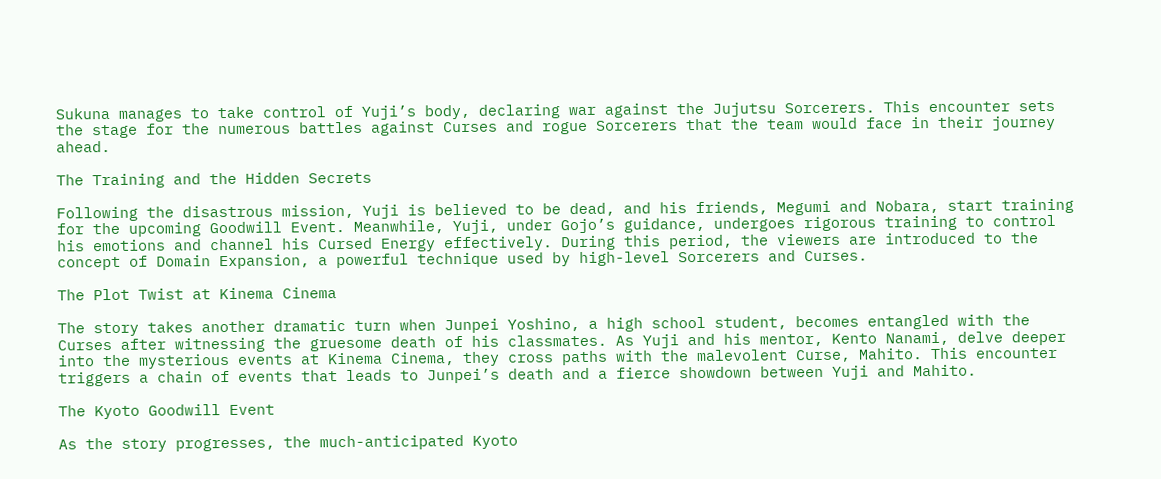Sukuna manages to take control of Yuji’s body, declaring war against the Jujutsu Sorcerers. This encounter sets the stage for the numerous battles against Curses and rogue Sorcerers that the team would face in their journey ahead.

The Training and the Hidden Secrets

Following the disastrous mission, Yuji is believed to be dead, and his friends, Megumi and Nobara, start training for the upcoming Goodwill Event. Meanwhile, Yuji, under Gojo’s guidance, undergoes rigorous training to control his emotions and channel his Cursed Energy effectively. During this period, the viewers are introduced to the concept of Domain Expansion, a powerful technique used by high-level Sorcerers and Curses.

The Plot Twist at Kinema Cinema

The story takes another dramatic turn when Junpei Yoshino, a high school student, becomes entangled with the Curses after witnessing the gruesome death of his classmates. As Yuji and his mentor, Kento Nanami, delve deeper into the mysterious events at Kinema Cinema, they cross paths with the malevolent Curse, Mahito. This encounter triggers a chain of events that leads to Junpei’s death and a fierce showdown between Yuji and Mahito.

The Kyoto Goodwill Event

As the story progresses, the much-anticipated Kyoto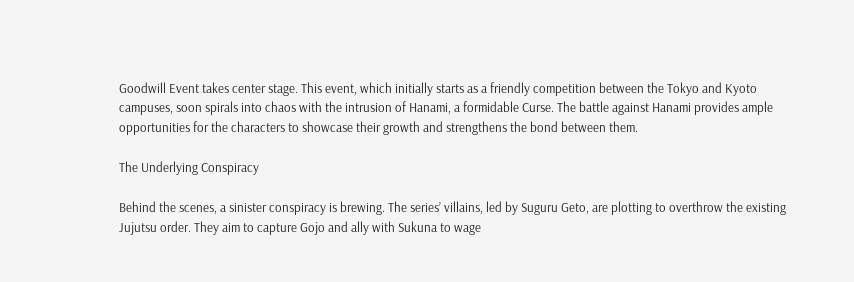Goodwill Event takes center stage. This event, which initially starts as a friendly competition between the Tokyo and Kyoto campuses, soon spirals into chaos with the intrusion of Hanami, a formidable Curse. The battle against Hanami provides ample opportunities for the characters to showcase their growth and strengthens the bond between them.

The Underlying Conspiracy

Behind the scenes, a sinister conspiracy is brewing. The series’ villains, led by Suguru Geto, are plotting to overthrow the existing Jujutsu order. They aim to capture Gojo and ally with Sukuna to wage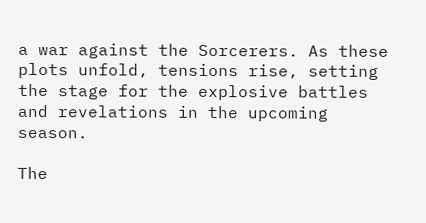a war against the Sorcerers. As these plots unfold, tensions rise, setting the stage for the explosive battles and revelations in the upcoming season.

The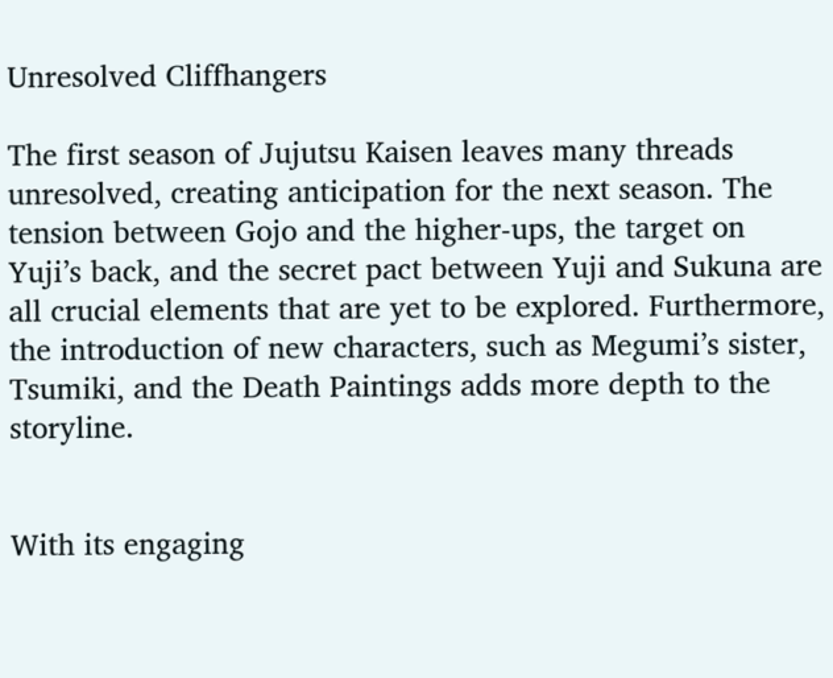Unresolved Cliffhangers

The first season of Jujutsu Kaisen leaves many threads unresolved, creating anticipation for the next season. The tension between Gojo and the higher-ups, the target on Yuji’s back, and the secret pact between Yuji and Sukuna are all crucial elements that are yet to be explored. Furthermore, the introduction of new characters, such as Megumi’s sister, Tsumiki, and the Death Paintings adds more depth to the storyline.


With its engaging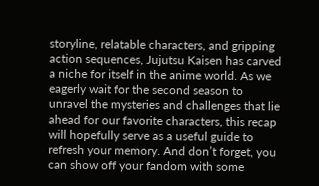storyline, relatable characters, and gripping action sequences, Jujutsu Kaisen has carved a niche for itself in the anime world. As we eagerly wait for the second season to unravel the mysteries and challenges that lie ahead for our favorite characters, this recap will hopefully serve as a useful guide to refresh your memory. And don’t forget, you can show off your fandom with some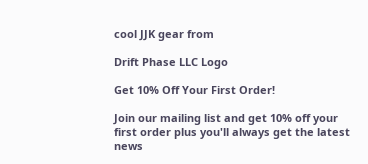cool JJK gear from

Drift Phase LLC Logo

Get 10% Off Your First Order!

Join our mailing list and get 10% off your first order plus you'll always get the latest news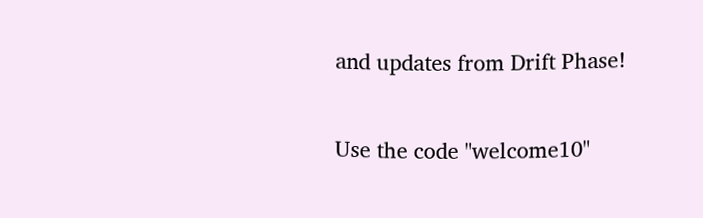and updates from Drift Phase!

Use the code "welcome10"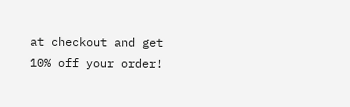at checkout and get 10% off your order!